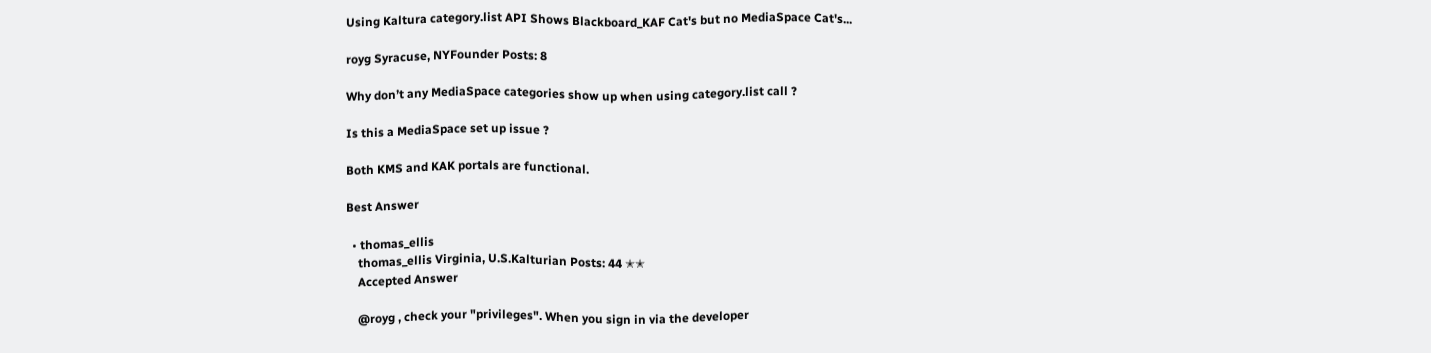Using Kaltura category.list API Shows Blackboard_KAF Cat's but no MediaSpace Cat's...

royg Syracuse, NYFounder Posts: 8

Why don’t any MediaSpace categories show up when using category.list call ?

Is this a MediaSpace set up issue ?

Both KMS and KAK portals are functional.

Best Answer

  • thomas_ellis
    thomas_ellis Virginia, U.S.Kalturian Posts: 44 ✭✭
    Accepted Answer

    @royg , check your "privileges". When you sign in via the developer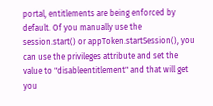portal, entitlements are being enforced by default. Of you manually use the session.start() or appToken.startSession(), you can use the privileges attribute and set the value to "disableentitlement" and that will get you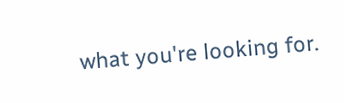what you're looking for.